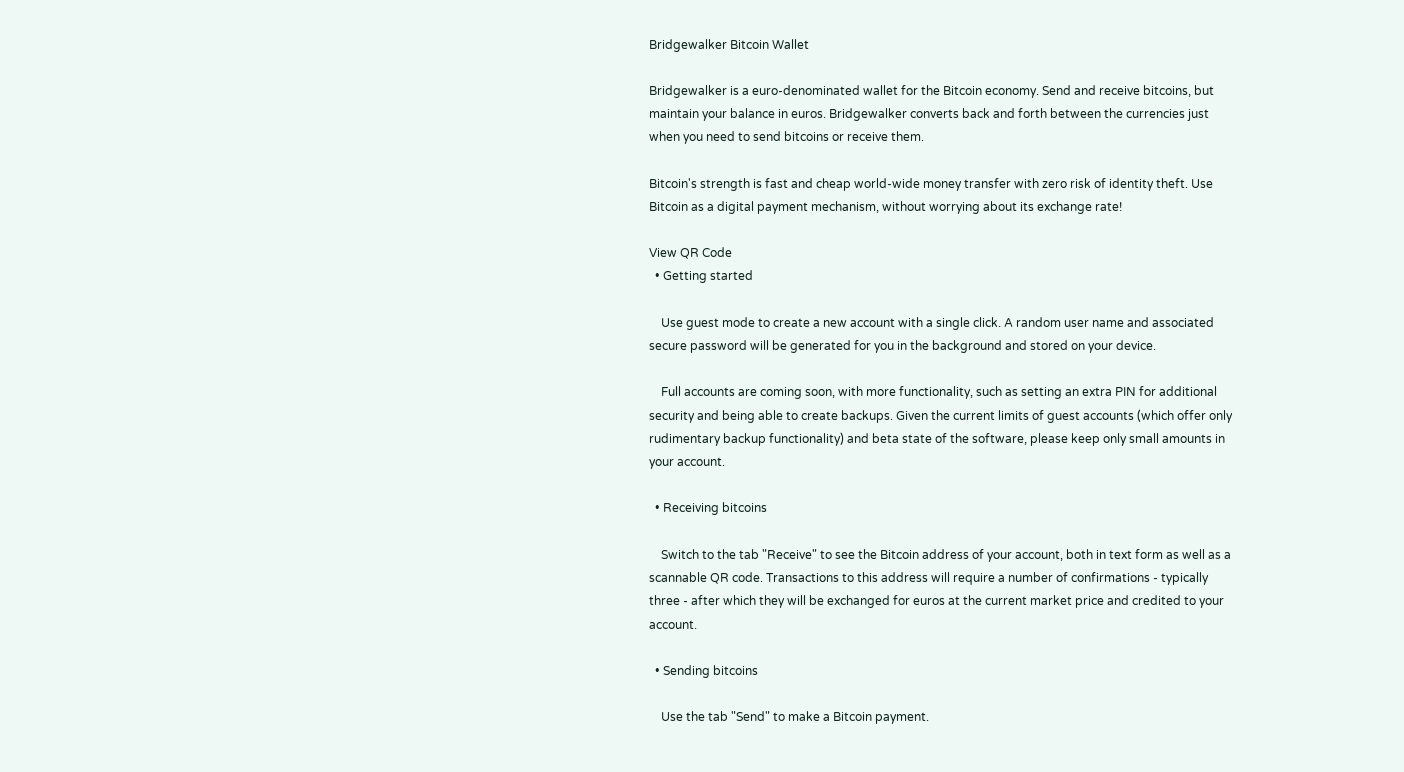Bridgewalker Bitcoin Wallet

Bridgewalker is a euro-denominated wallet for the Bitcoin economy. Send and receive bitcoins, but maintain your balance in euros. Bridgewalker converts back and forth between the currencies just when you need to send bitcoins or receive them.

Bitcoin's strength is fast and cheap world-wide money transfer with zero risk of identity theft. Use Bitcoin as a digital payment mechanism, without worrying about its exchange rate!

View QR Code
  • Getting started

    Use guest mode to create a new account with a single click. A random user name and associated secure password will be generated for you in the background and stored on your device.

    Full accounts are coming soon, with more functionality, such as setting an extra PIN for additional security and being able to create backups. Given the current limits of guest accounts (which offer only rudimentary backup functionality) and beta state of the software, please keep only small amounts in your account.

  • Receiving bitcoins

    Switch to the tab "Receive" to see the Bitcoin address of your account, both in text form as well as a scannable QR code. Transactions to this address will require a number of confirmations - typically three - after which they will be exchanged for euros at the current market price and credited to your account.

  • Sending bitcoins

    Use the tab "Send" to make a Bitcoin payment.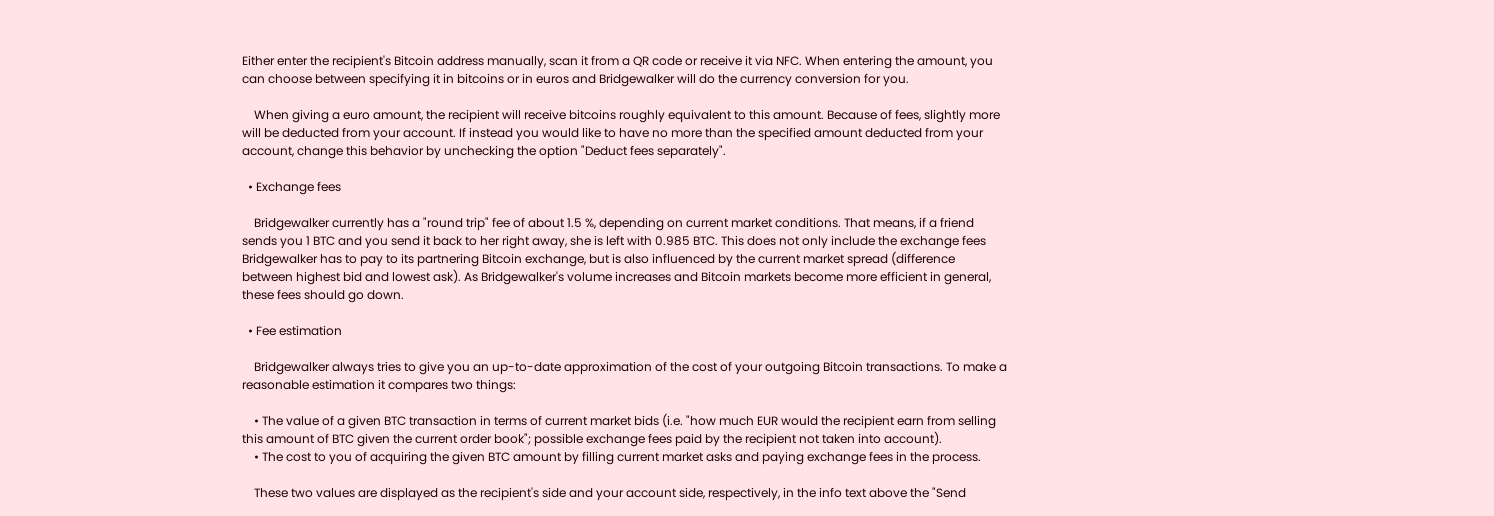Either enter the recipient's Bitcoin address manually, scan it from a QR code or receive it via NFC. When entering the amount, you can choose between specifying it in bitcoins or in euros and Bridgewalker will do the currency conversion for you.

    When giving a euro amount, the recipient will receive bitcoins roughly equivalent to this amount. Because of fees, slightly more will be deducted from your account. If instead you would like to have no more than the specified amount deducted from your account, change this behavior by unchecking the option "Deduct fees separately".

  • Exchange fees

    Bridgewalker currently has a "round trip" fee of about 1.5 %, depending on current market conditions. That means, if a friend sends you 1 BTC and you send it back to her right away, she is left with 0.985 BTC. This does not only include the exchange fees Bridgewalker has to pay to its partnering Bitcoin exchange, but is also influenced by the current market spread (difference between highest bid and lowest ask). As Bridgewalker's volume increases and Bitcoin markets become more efficient in general, these fees should go down.

  • Fee estimation

    Bridgewalker always tries to give you an up-to-date approximation of the cost of your outgoing Bitcoin transactions. To make a reasonable estimation it compares two things:

    • The value of a given BTC transaction in terms of current market bids (i.e. "how much EUR would the recipient earn from selling this amount of BTC given the current order book"; possible exchange fees paid by the recipient not taken into account).
    • The cost to you of acquiring the given BTC amount by filling current market asks and paying exchange fees in the process.

    These two values are displayed as the recipient's side and your account side, respectively, in the info text above the "Send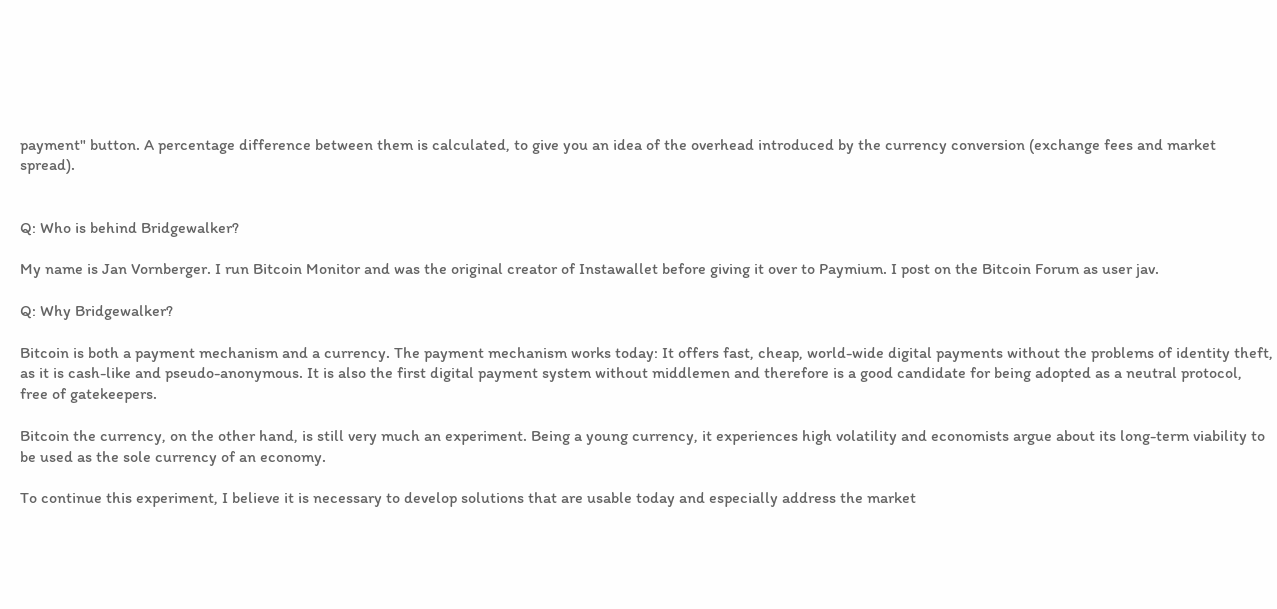payment" button. A percentage difference between them is calculated, to give you an idea of the overhead introduced by the currency conversion (exchange fees and market spread).


Q: Who is behind Bridgewalker?

My name is Jan Vornberger. I run Bitcoin Monitor and was the original creator of Instawallet before giving it over to Paymium. I post on the Bitcoin Forum as user jav.

Q: Why Bridgewalker?

Bitcoin is both a payment mechanism and a currency. The payment mechanism works today: It offers fast, cheap, world-wide digital payments without the problems of identity theft, as it is cash-like and pseudo-anonymous. It is also the first digital payment system without middlemen and therefore is a good candidate for being adopted as a neutral protocol, free of gatekeepers.

Bitcoin the currency, on the other hand, is still very much an experiment. Being a young currency, it experiences high volatility and economists argue about its long-term viability to be used as the sole currency of an economy.

To continue this experiment, I believe it is necessary to develop solutions that are usable today and especially address the market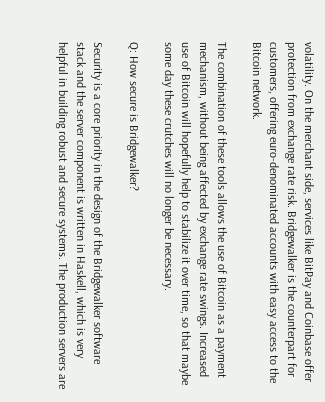volatility. On the merchant side, services like BitPay and Coinbase offer protection from exchange rate risk. Bridgewalker is the counterpart for customers, offering euro-denominated accounts with easy access to the Bitcoin network.

The combination of these tools allows the use of Bitcoin as a payment mechanism, without being affected by exchange rate swings. Increased use of Bitcoin will hopefully help to stabilize it over time, so that maybe some day these crutches will no longer be necessary.

Q: How secure is Bridgewalker?

Security is a core priority in the design of the Bridgewalker software stack and the server component is written in Haskell, which is very helpful in building robust and secure systems. The production servers are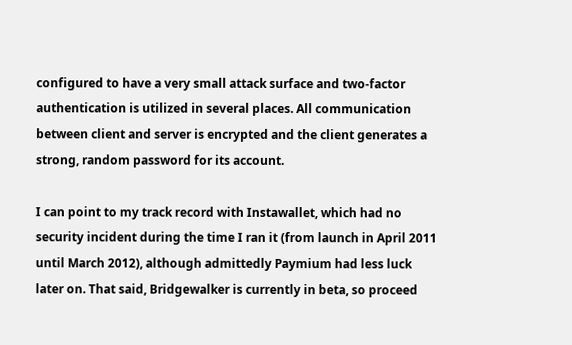configured to have a very small attack surface and two-factor authentication is utilized in several places. All communication between client and server is encrypted and the client generates a strong, random password for its account.

I can point to my track record with Instawallet, which had no security incident during the time I ran it (from launch in April 2011 until March 2012), although admittedly Paymium had less luck later on. That said, Bridgewalker is currently in beta, so proceed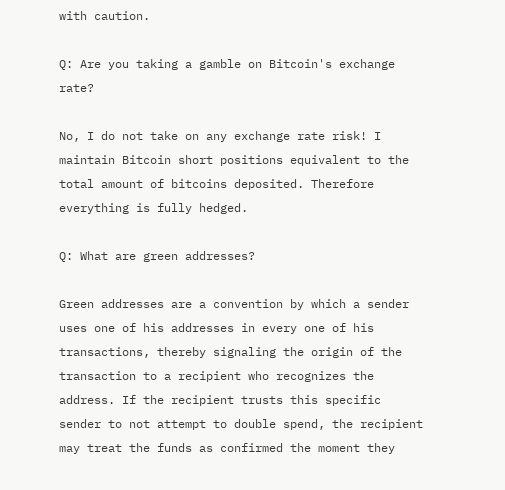with caution.

Q: Are you taking a gamble on Bitcoin's exchange rate?

No, I do not take on any exchange rate risk! I maintain Bitcoin short positions equivalent to the total amount of bitcoins deposited. Therefore everything is fully hedged.

Q: What are green addresses?

Green addresses are a convention by which a sender uses one of his addresses in every one of his transactions, thereby signaling the origin of the transaction to a recipient who recognizes the address. If the recipient trusts this specific sender to not attempt to double spend, the recipient may treat the funds as confirmed the moment they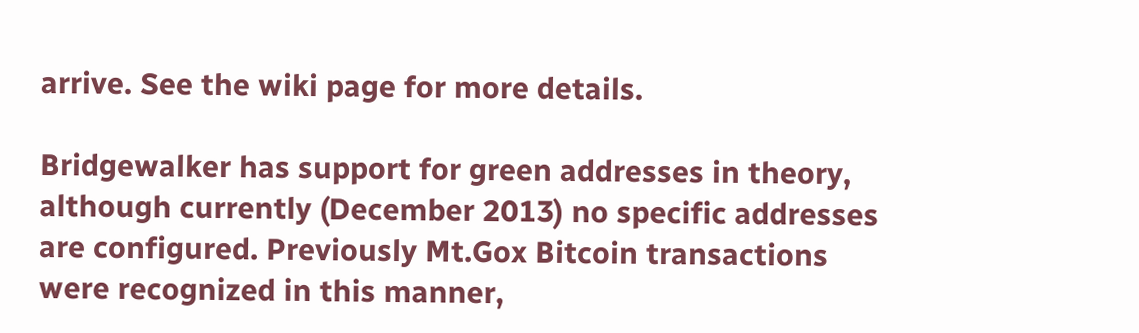arrive. See the wiki page for more details.

Bridgewalker has support for green addresses in theory, although currently (December 2013) no specific addresses are configured. Previously Mt.Gox Bitcoin transactions were recognized in this manner,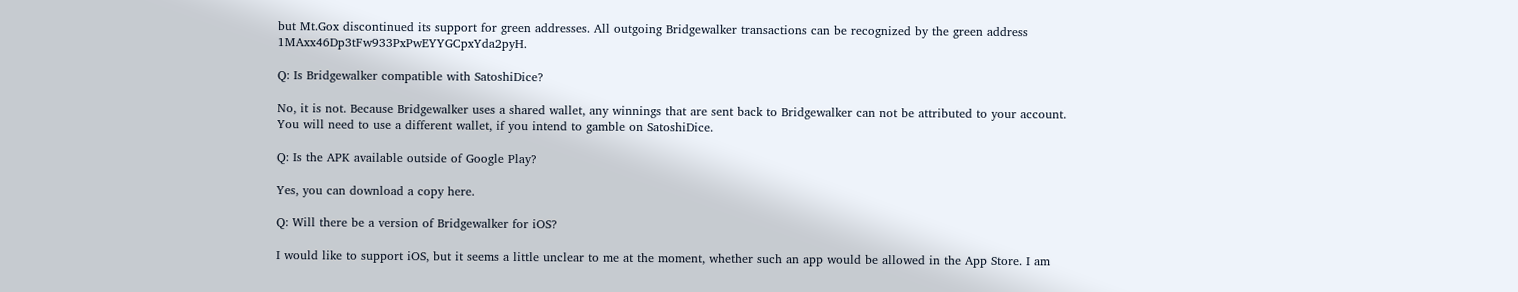but Mt.Gox discontinued its support for green addresses. All outgoing Bridgewalker transactions can be recognized by the green address 1MAxx46Dp3tFw933PxPwEYYGCpxYda2pyH.

Q: Is Bridgewalker compatible with SatoshiDice?

No, it is not. Because Bridgewalker uses a shared wallet, any winnings that are sent back to Bridgewalker can not be attributed to your account. You will need to use a different wallet, if you intend to gamble on SatoshiDice.

Q: Is the APK available outside of Google Play?

Yes, you can download a copy here.

Q: Will there be a version of Bridgewalker for iOS?

I would like to support iOS, but it seems a little unclear to me at the moment, whether such an app would be allowed in the App Store. I am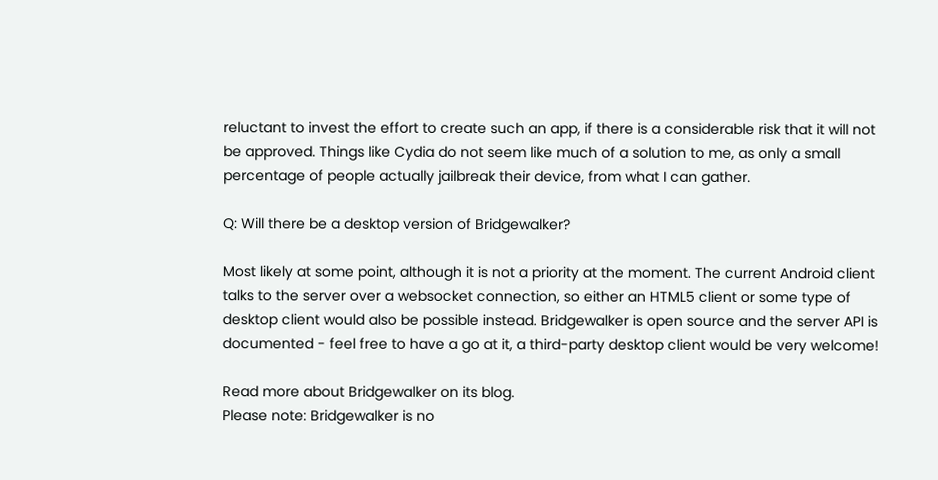reluctant to invest the effort to create such an app, if there is a considerable risk that it will not be approved. Things like Cydia do not seem like much of a solution to me, as only a small percentage of people actually jailbreak their device, from what I can gather.

Q: Will there be a desktop version of Bridgewalker?

Most likely at some point, although it is not a priority at the moment. The current Android client talks to the server over a websocket connection, so either an HTML5 client or some type of desktop client would also be possible instead. Bridgewalker is open source and the server API is documented - feel free to have a go at it, a third-party desktop client would be very welcome!

Read more about Bridgewalker on its blog.
Please note: Bridgewalker is no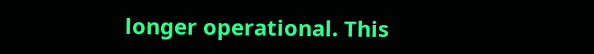longer operational. This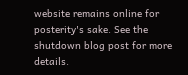website remains online for posterity's sake. See the shutdown blog post for more details.